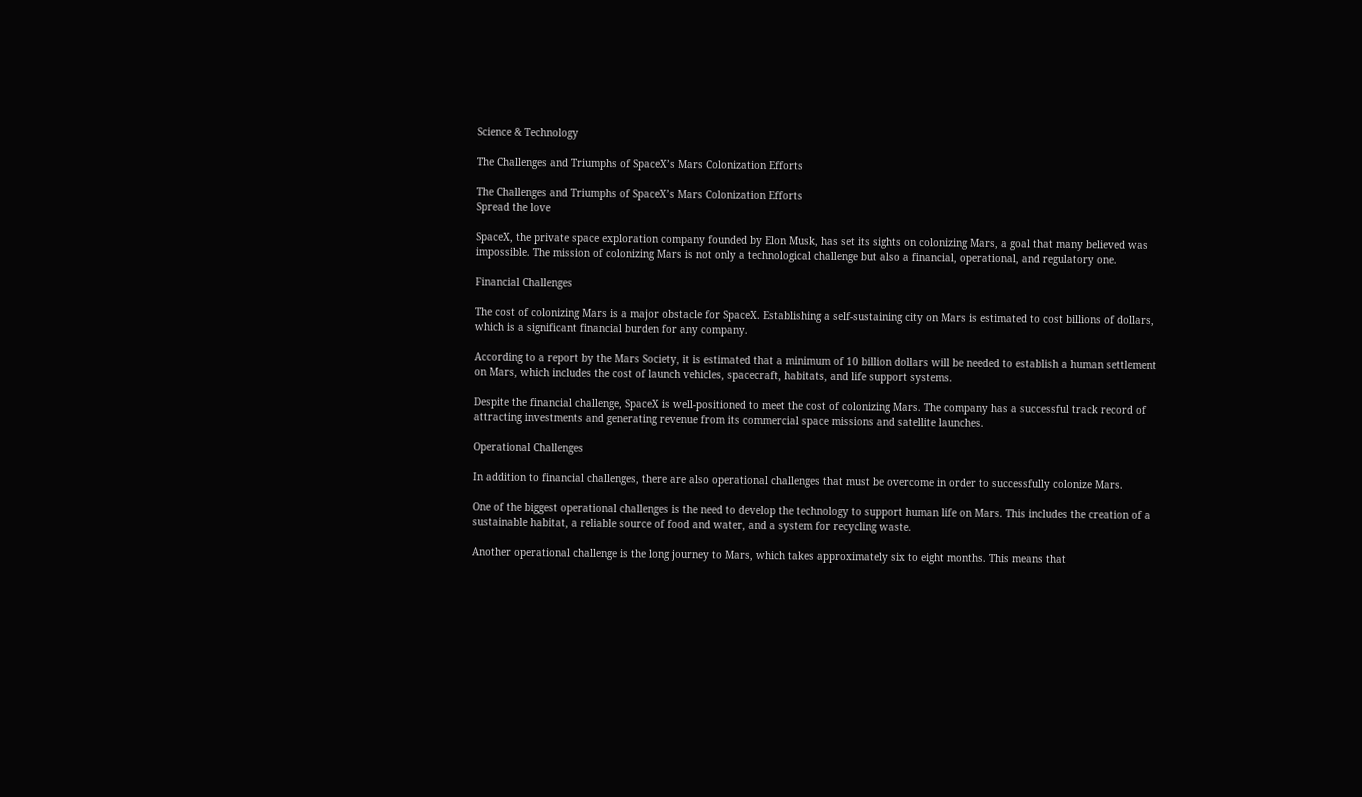Science & Technology

The Challenges and Triumphs of SpaceX’s Mars Colonization Efforts

The Challenges and Triumphs of SpaceX’s Mars Colonization Efforts
Spread the love

SpaceX, the private space exploration company founded by Elon Musk, has set its sights on colonizing Mars, a goal that many believed was impossible. The mission of colonizing Mars is not only a technological challenge but also a financial, operational, and regulatory one.

Financial Challenges

The cost of colonizing Mars is a major obstacle for SpaceX. Establishing a self-sustaining city on Mars is estimated to cost billions of dollars, which is a significant financial burden for any company.

According to a report by the Mars Society, it is estimated that a minimum of 10 billion dollars will be needed to establish a human settlement on Mars, which includes the cost of launch vehicles, spacecraft, habitats, and life support systems.

Despite the financial challenge, SpaceX is well-positioned to meet the cost of colonizing Mars. The company has a successful track record of attracting investments and generating revenue from its commercial space missions and satellite launches.

Operational Challenges

In addition to financial challenges, there are also operational challenges that must be overcome in order to successfully colonize Mars.

One of the biggest operational challenges is the need to develop the technology to support human life on Mars. This includes the creation of a sustainable habitat, a reliable source of food and water, and a system for recycling waste.

Another operational challenge is the long journey to Mars, which takes approximately six to eight months. This means that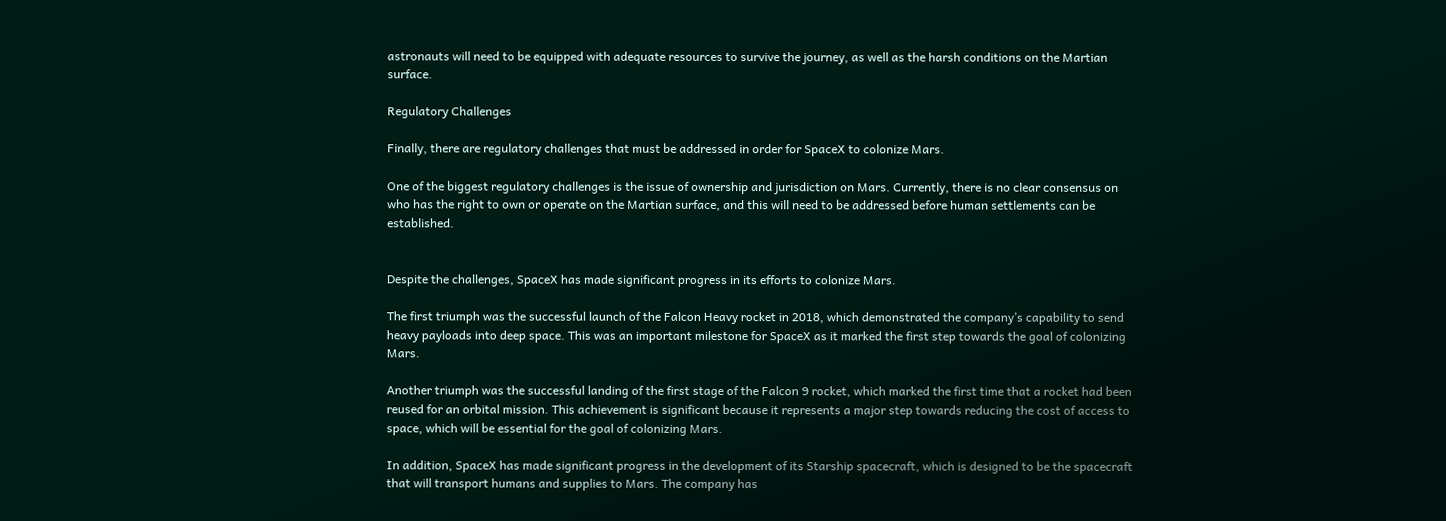astronauts will need to be equipped with adequate resources to survive the journey, as well as the harsh conditions on the Martian surface.

Regulatory Challenges

Finally, there are regulatory challenges that must be addressed in order for SpaceX to colonize Mars.

One of the biggest regulatory challenges is the issue of ownership and jurisdiction on Mars. Currently, there is no clear consensus on who has the right to own or operate on the Martian surface, and this will need to be addressed before human settlements can be established.


Despite the challenges, SpaceX has made significant progress in its efforts to colonize Mars.

The first triumph was the successful launch of the Falcon Heavy rocket in 2018, which demonstrated the company’s capability to send heavy payloads into deep space. This was an important milestone for SpaceX as it marked the first step towards the goal of colonizing Mars.

Another triumph was the successful landing of the first stage of the Falcon 9 rocket, which marked the first time that a rocket had been reused for an orbital mission. This achievement is significant because it represents a major step towards reducing the cost of access to space, which will be essential for the goal of colonizing Mars.

In addition, SpaceX has made significant progress in the development of its Starship spacecraft, which is designed to be the spacecraft that will transport humans and supplies to Mars. The company has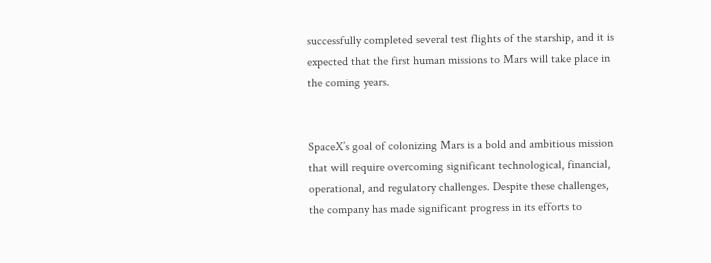successfully completed several test flights of the starship, and it is expected that the first human missions to Mars will take place in the coming years.


SpaceX’s goal of colonizing Mars is a bold and ambitious mission that will require overcoming significant technological, financial, operational, and regulatory challenges. Despite these challenges, the company has made significant progress in its efforts to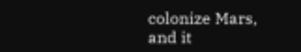colonize Mars, and it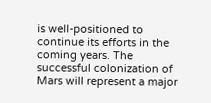is well-positioned to continue its efforts in the coming years. The successful colonization of Mars will represent a major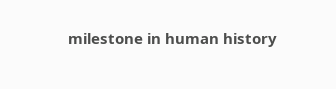milestone in human history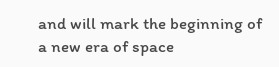and will mark the beginning of a new era of space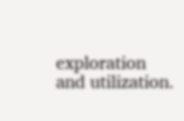exploration and utilization.